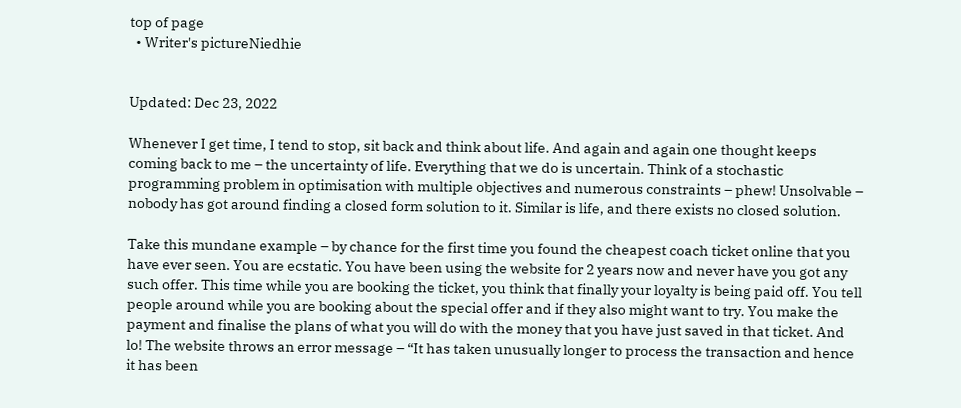top of page
  • Writer's pictureNiedhie


Updated: Dec 23, 2022

Whenever I get time, I tend to stop, sit back and think about life. And again and again one thought keeps coming back to me – the uncertainty of life. Everything that we do is uncertain. Think of a stochastic programming problem in optimisation with multiple objectives and numerous constraints – phew! Unsolvable – nobody has got around finding a closed form solution to it. Similar is life, and there exists no closed solution.

Take this mundane example – by chance for the first time you found the cheapest coach ticket online that you have ever seen. You are ecstatic. You have been using the website for 2 years now and never have you got any such offer. This time while you are booking the ticket, you think that finally your loyalty is being paid off. You tell people around while you are booking about the special offer and if they also might want to try. You make the payment and finalise the plans of what you will do with the money that you have just saved in that ticket. And lo! The website throws an error message – “It has taken unusually longer to process the transaction and hence it has been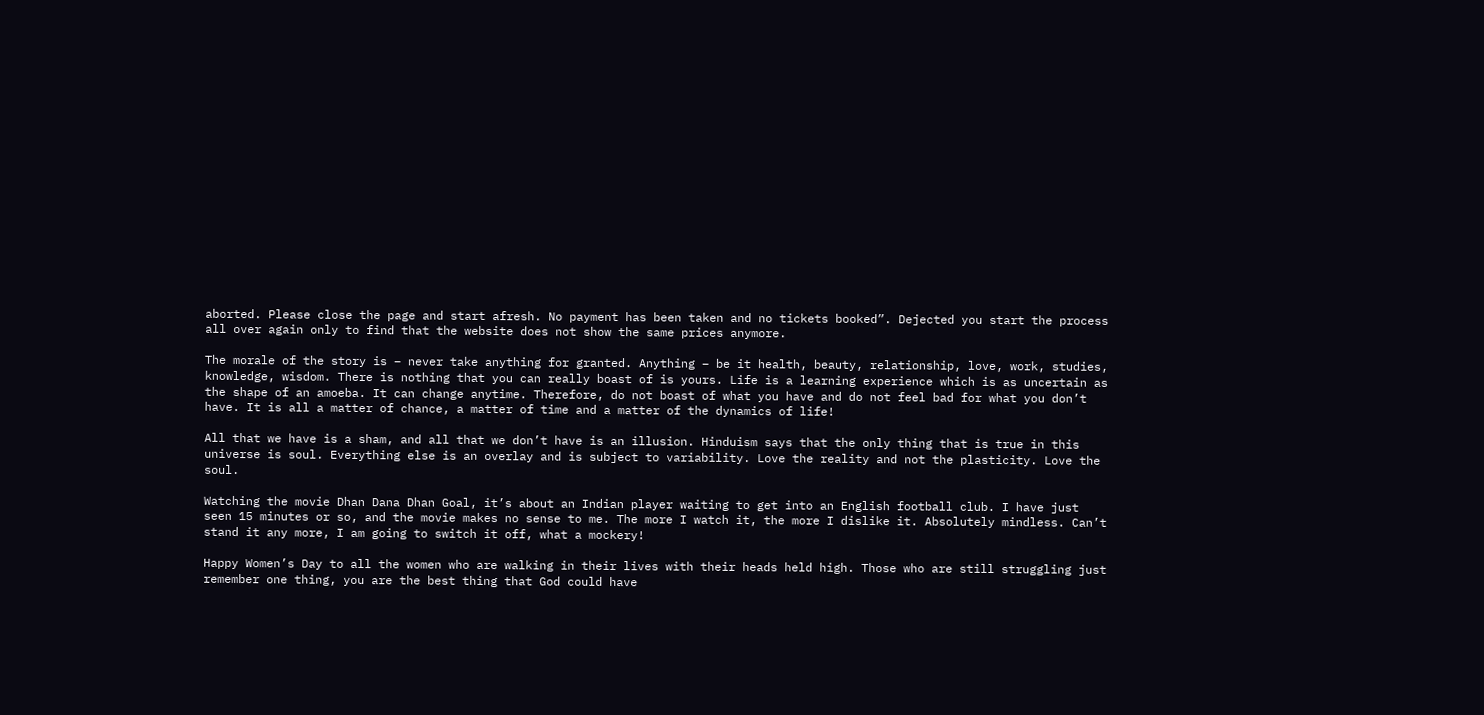aborted. Please close the page and start afresh. No payment has been taken and no tickets booked”. Dejected you start the process all over again only to find that the website does not show the same prices anymore.

The morale of the story is – never take anything for granted. Anything – be it health, beauty, relationship, love, work, studies, knowledge, wisdom. There is nothing that you can really boast of is yours. Life is a learning experience which is as uncertain as the shape of an amoeba. It can change anytime. Therefore, do not boast of what you have and do not feel bad for what you don’t have. It is all a matter of chance, a matter of time and a matter of the dynamics of life!

All that we have is a sham, and all that we don’t have is an illusion. Hinduism says that the only thing that is true in this universe is soul. Everything else is an overlay and is subject to variability. Love the reality and not the plasticity. Love the soul.

Watching the movie Dhan Dana Dhan Goal, it’s about an Indian player waiting to get into an English football club. I have just seen 15 minutes or so, and the movie makes no sense to me. The more I watch it, the more I dislike it. Absolutely mindless. Can’t stand it any more, I am going to switch it off, what a mockery!

Happy Women’s Day to all the women who are walking in their lives with their heads held high. Those who are still struggling just remember one thing, you are the best thing that God could have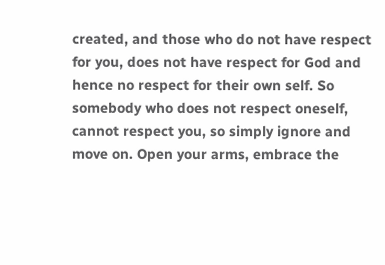created, and those who do not have respect for you, does not have respect for God and hence no respect for their own self. So somebody who does not respect oneself, cannot respect you, so simply ignore and move on. Open your arms, embrace the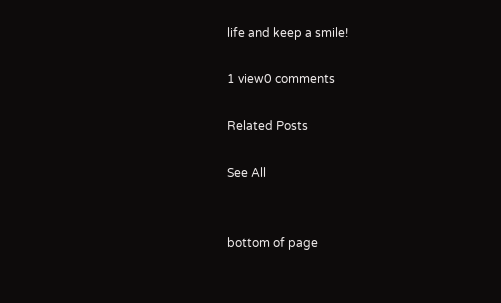life and keep a smile!

1 view0 comments

Related Posts

See All


bottom of page